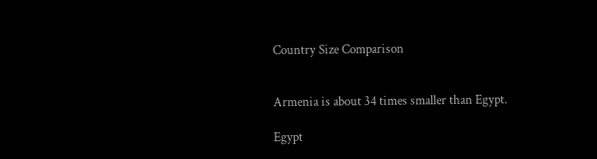Country Size Comparison


Armenia is about 34 times smaller than Egypt.

Egypt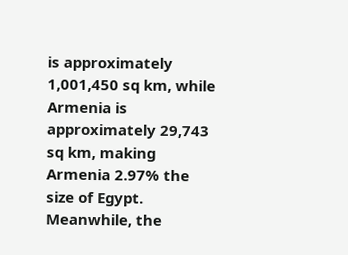is approximately 1,001,450 sq km, while Armenia is approximately 29,743 sq km, making Armenia 2.97% the size of Egypt. Meanwhile, the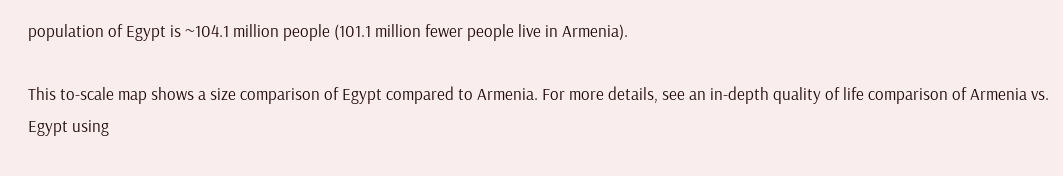population of Egypt is ~104.1 million people (101.1 million fewer people live in Armenia).

This to-scale map shows a size comparison of Egypt compared to Armenia. For more details, see an in-depth quality of life comparison of Armenia vs. Egypt using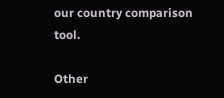our country comparison tool.

Other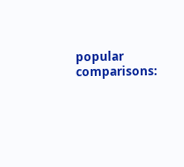popular comparisons: